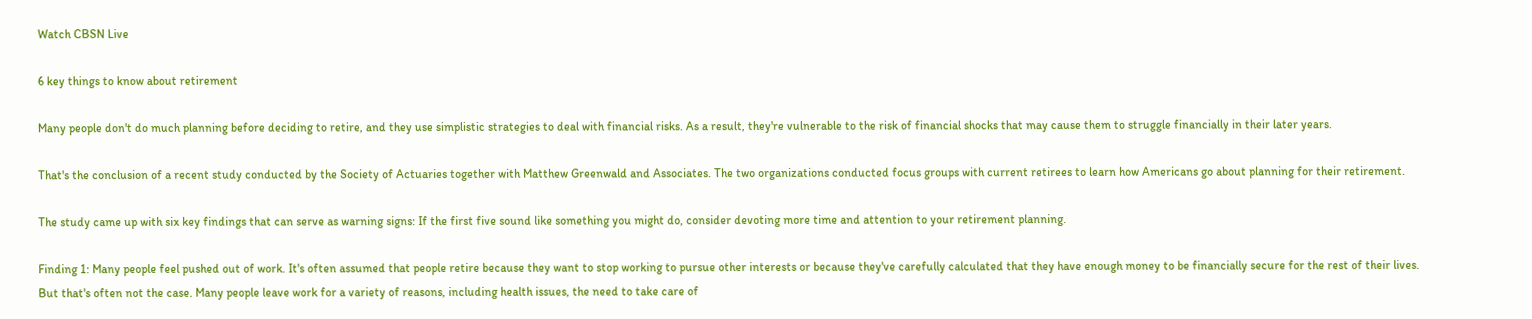Watch CBSN Live

6 key things to know about retirement

Many people don't do much planning before deciding to retire, and they use simplistic strategies to deal with financial risks. As a result, they're vulnerable to the risk of financial shocks that may cause them to struggle financially in their later years.

That's the conclusion of a recent study conducted by the Society of Actuaries together with Matthew Greenwald and Associates. The two organizations conducted focus groups with current retirees to learn how Americans go about planning for their retirement.

The study came up with six key findings that can serve as warning signs: If the first five sound like something you might do, consider devoting more time and attention to your retirement planning.

Finding 1: Many people feel pushed out of work. It's often assumed that people retire because they want to stop working to pursue other interests or because they've carefully calculated that they have enough money to be financially secure for the rest of their lives. But that's often not the case. Many people leave work for a variety of reasons, including health issues, the need to take care of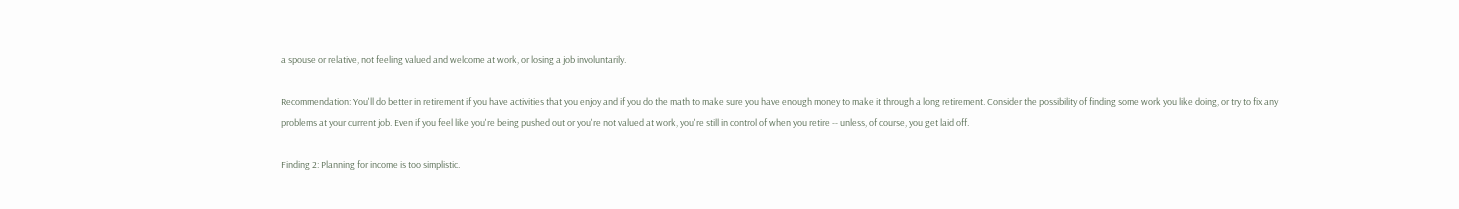a spouse or relative, not feeling valued and welcome at work, or losing a job involuntarily.

Recommendation: You'll do better in retirement if you have activities that you enjoy and if you do the math to make sure you have enough money to make it through a long retirement. Consider the possibility of finding some work you like doing, or try to fix any problems at your current job. Even if you feel like you're being pushed out or you're not valued at work, you're still in control of when you retire -- unless, of course, you get laid off.

Finding 2: Planning for income is too simplistic.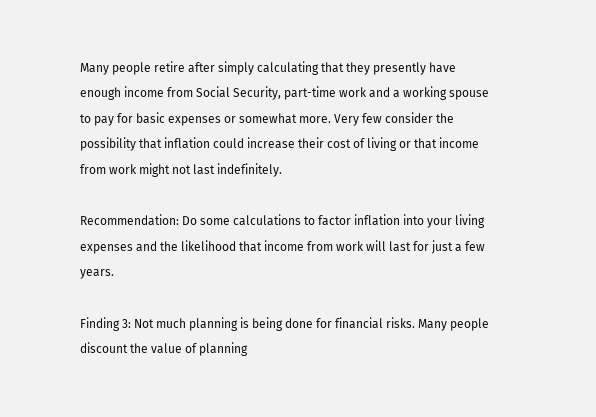Many people retire after simply calculating that they presently have enough income from Social Security, part-time work and a working spouse to pay for basic expenses or somewhat more. Very few consider the possibility that inflation could increase their cost of living or that income from work might not last indefinitely.

Recommendation: Do some calculations to factor inflation into your living expenses and the likelihood that income from work will last for just a few years.

Finding 3: Not much planning is being done for financial risks. Many people discount the value of planning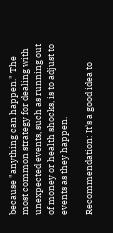because "anything can happen." The most common strategy for dealing with unexpected events, such as running out of money or health shocks, is to adjust to events as they happen.

Recommendation: It's a good idea to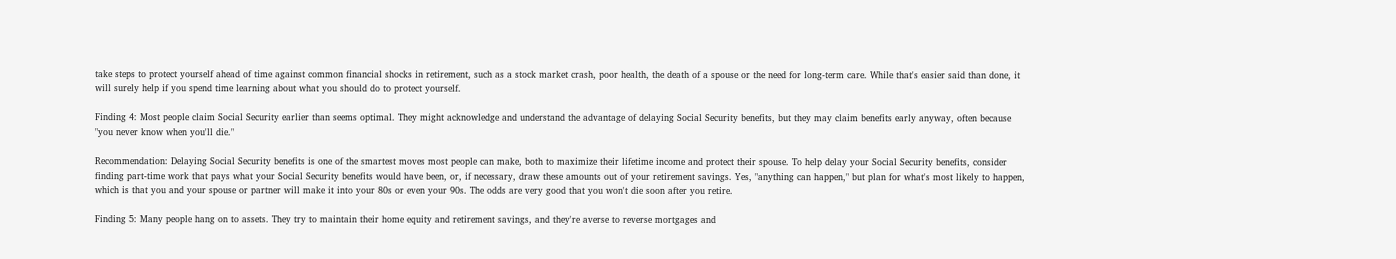take steps to protect yourself ahead of time against common financial shocks in retirement, such as a stock market crash, poor health, the death of a spouse or the need for long-term care. While that's easier said than done, it will surely help if you spend time learning about what you should do to protect yourself.

Finding 4: Most people claim Social Security earlier than seems optimal. They might acknowledge and understand the advantage of delaying Social Security benefits, but they may claim benefits early anyway, often because "you never know when you'll die."

Recommendation: Delaying Social Security benefits is one of the smartest moves most people can make, both to maximize their lifetime income and protect their spouse. To help delay your Social Security benefits, consider finding part-time work that pays what your Social Security benefits would have been, or, if necessary, draw these amounts out of your retirement savings. Yes, "anything can happen," but plan for what's most likely to happen, which is that you and your spouse or partner will make it into your 80s or even your 90s. The odds are very good that you won't die soon after you retire.

Finding 5: Many people hang on to assets. They try to maintain their home equity and retirement savings, and they're averse to reverse mortgages and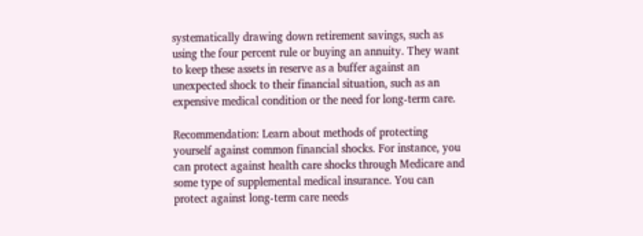systematically drawing down retirement savings, such as using the four percent rule or buying an annuity. They want to keep these assets in reserve as a buffer against an unexpected shock to their financial situation, such as an expensive medical condition or the need for long-term care.

Recommendation: Learn about methods of protecting yourself against common financial shocks. For instance, you can protect against health care shocks through Medicare and some type of supplemental medical insurance. You can protect against long-term care needs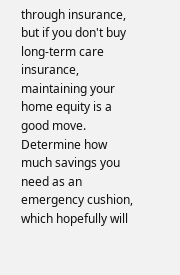through insurance, but if you don't buy long-term care insurance, maintaining your home equity is a good move. Determine how much savings you need as an emergency cushion, which hopefully will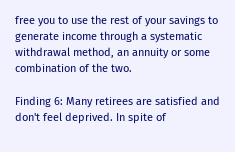free you to use the rest of your savings to generate income through a systematic withdrawal method, an annuity or some combination of the two.

Finding 6: Many retirees are satisfied and don't feel deprived. In spite of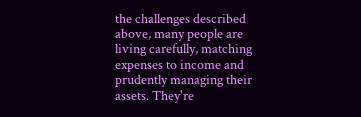the challenges described above, many people are living carefully, matching expenses to income and prudently managing their assets. They're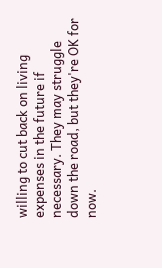willing to cut back on living expenses in the future if necessary. They may struggle down the road, but they're OK for now.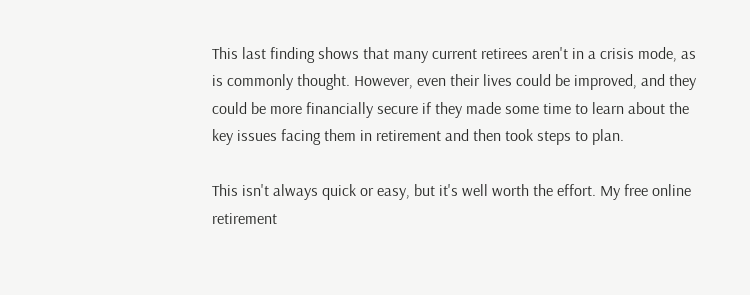This last finding shows that many current retirees aren't in a crisis mode, as is commonly thought. However, even their lives could be improved, and they could be more financially secure if they made some time to learn about the key issues facing them in retirement and then took steps to plan.

This isn't always quick or easy, but it's well worth the effort. My free online retirement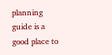planning guide is a good place to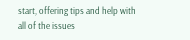start, offering tips and help with all of the issues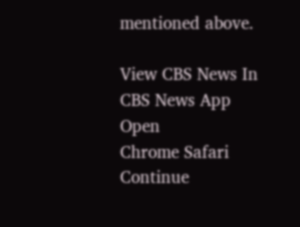mentioned above.

View CBS News In
CBS News App Open
Chrome Safari Continue